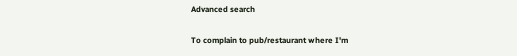Advanced search

To complain to pub/restaurant where I'm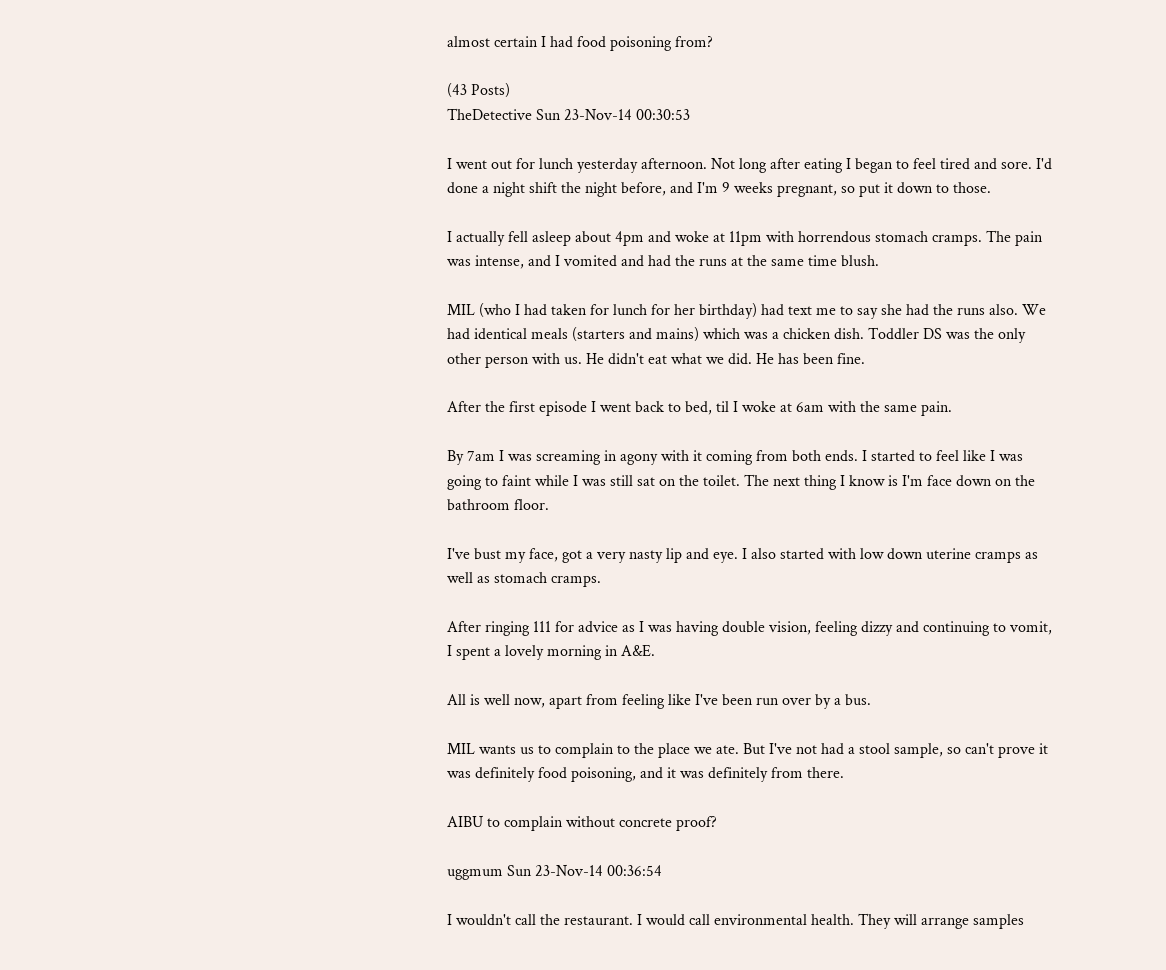almost certain I had food poisoning from?

(43 Posts)
TheDetective Sun 23-Nov-14 00:30:53

I went out for lunch yesterday afternoon. Not long after eating I began to feel tired and sore. I'd done a night shift the night before, and I'm 9 weeks pregnant, so put it down to those.

I actually fell asleep about 4pm and woke at 11pm with horrendous stomach cramps. The pain was intense, and I vomited and had the runs at the same time blush.

MIL (who I had taken for lunch for her birthday) had text me to say she had the runs also. We had identical meals (starters and mains) which was a chicken dish. Toddler DS was the only other person with us. He didn't eat what we did. He has been fine.

After the first episode I went back to bed, til I woke at 6am with the same pain.

By 7am I was screaming in agony with it coming from both ends. I started to feel like I was going to faint while I was still sat on the toilet. The next thing I know is I'm face down on the bathroom floor.

I've bust my face, got a very nasty lip and eye. I also started with low down uterine cramps as well as stomach cramps.

After ringing 111 for advice as I was having double vision, feeling dizzy and continuing to vomit, I spent a lovely morning in A&E.

All is well now, apart from feeling like I've been run over by a bus.

MIL wants us to complain to the place we ate. But I've not had a stool sample, so can't prove it was definitely food poisoning, and it was definitely from there.

AIBU to complain without concrete proof?

uggmum Sun 23-Nov-14 00:36:54

I wouldn't call the restaurant. I would call environmental health. They will arrange samples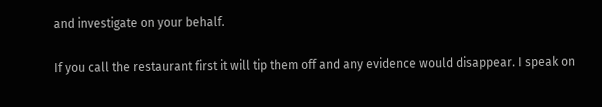and investigate on your behalf.

If you call the restaurant first it will tip them off and any evidence would disappear. I speak on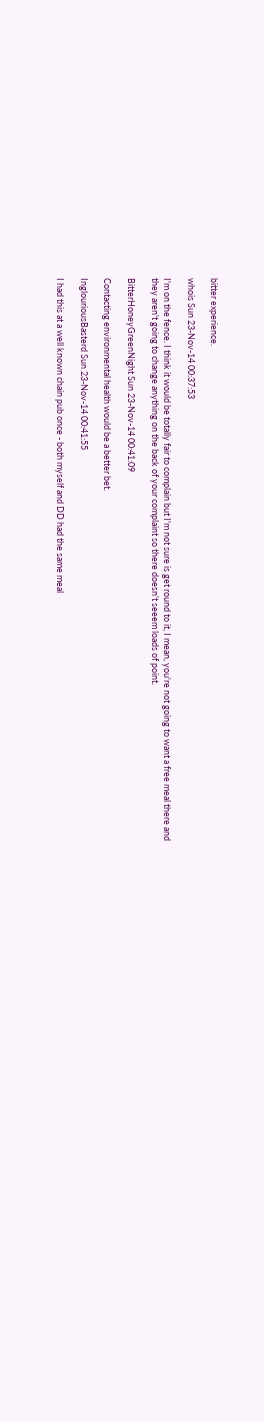bitter experience.

whois Sun 23-Nov-14 00:37:53

I'm on the fence. I think it would be totally fair to complain but I'm not sure is get round to it, I mean, you're not going to want a free meal there and they aren't going to change anything on the back of your complaint so there doesn't seeem loads of point.

BitterHoneyGreenNight Sun 23-Nov-14 00:41:09

Contacting environmental health would be a better bet.

InglouriousBasterd Sun 23-Nov-14 00:41:55

I had this at a well known chain pub once - both myself and DD had the same meal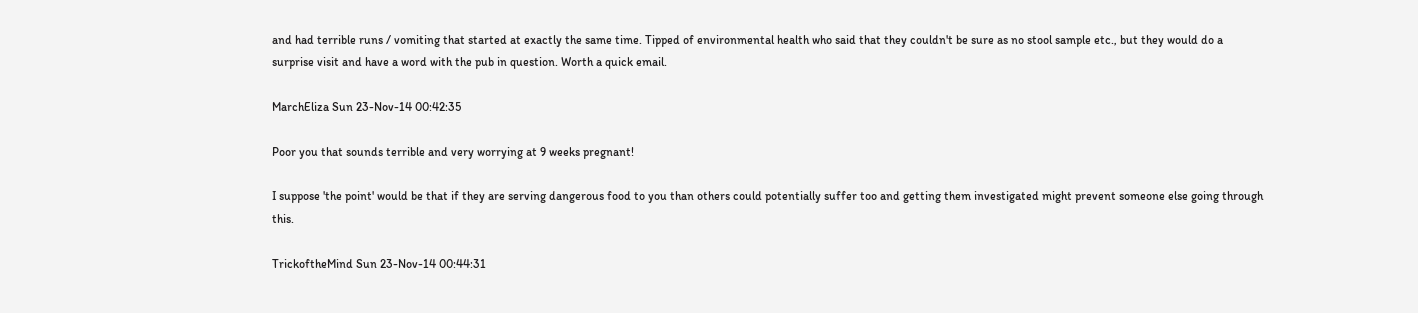and had terrible runs / vomiting that started at exactly the same time. Tipped of environmental health who said that they couldn't be sure as no stool sample etc., but they would do a surprise visit and have a word with the pub in question. Worth a quick email.

MarchEliza Sun 23-Nov-14 00:42:35

Poor you that sounds terrible and very worrying at 9 weeks pregnant!

I suppose 'the point' would be that if they are serving dangerous food to you than others could potentially suffer too and getting them investigated might prevent someone else going through this.

TrickoftheMind Sun 23-Nov-14 00:44:31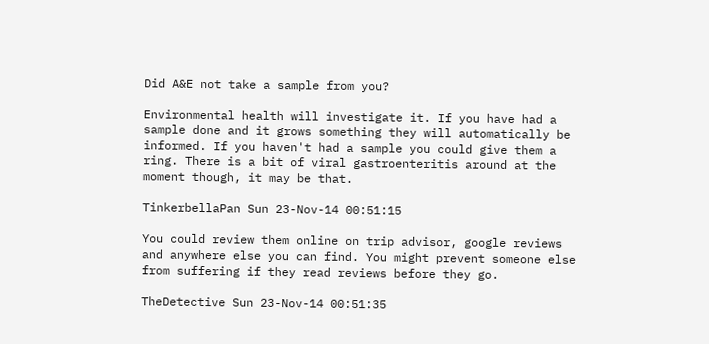Did A&E not take a sample from you?

Environmental health will investigate it. If you have had a sample done and it grows something they will automatically be informed. If you haven't had a sample you could give them a ring. There is a bit of viral gastroenteritis around at the moment though, it may be that.

TinkerbellaPan Sun 23-Nov-14 00:51:15

You could review them online on trip advisor, google reviews and anywhere else you can find. You might prevent someone else from suffering if they read reviews before they go.

TheDetective Sun 23-Nov-14 00:51:35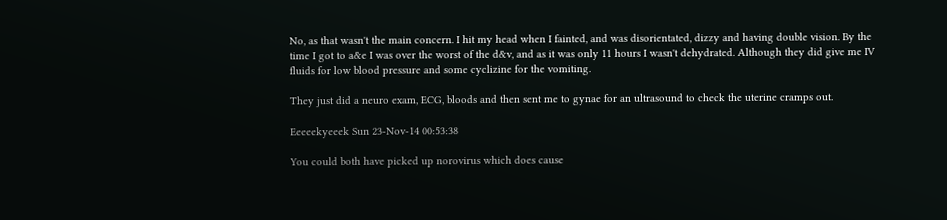No, as that wasn't the main concern. I hit my head when I fainted, and was disorientated, dizzy and having double vision. By the time I got to a&e I was over the worst of the d&v, and as it was only 11 hours I wasn't dehydrated. Although they did give me IV fluids for low blood pressure and some cyclizine for the vomiting.

They just did a neuro exam, ECG, bloods and then sent me to gynae for an ultrasound to check the uterine cramps out.

Eeeeekyeeek Sun 23-Nov-14 00:53:38

You could both have picked up norovirus which does cause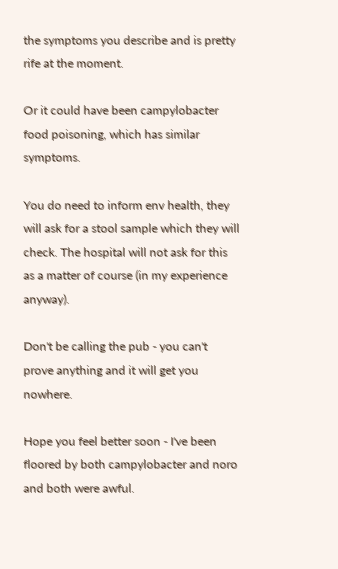the symptoms you describe and is pretty rife at the moment.

Or it could have been campylobacter food poisoning, which has similar symptoms.

You do need to inform env health, they will ask for a stool sample which they will check. The hospital will not ask for this as a matter of course (in my experience anyway).

Don't be calling the pub - you can't prove anything and it will get you nowhere.

Hope you feel better soon - I've been floored by both campylobacter and noro and both were awful.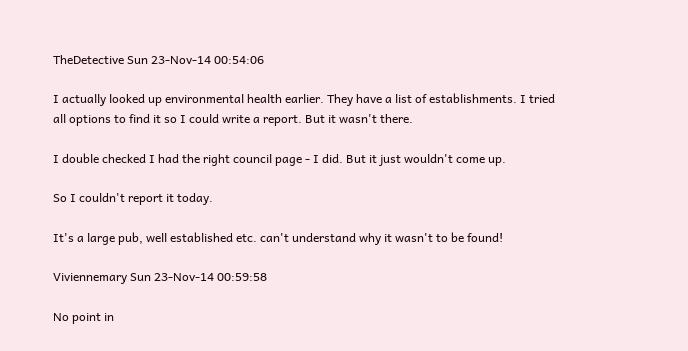TheDetective Sun 23-Nov-14 00:54:06

I actually looked up environmental health earlier. They have a list of establishments. I tried all options to find it so I could write a report. But it wasn't there.

I double checked I had the right council page - I did. But it just wouldn't come up.

So I couldn't report it today.

It's a large pub, well established etc. can't understand why it wasn't to be found!

Viviennemary Sun 23-Nov-14 00:59:58

No point in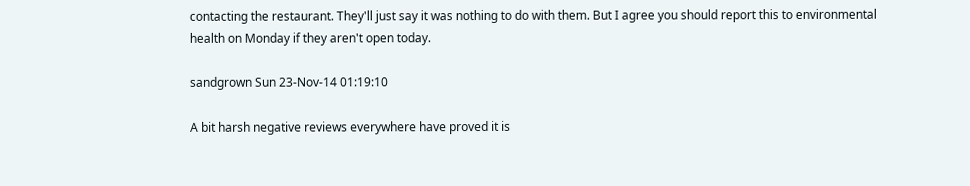contacting the restaurant. They'll just say it was nothing to do with them. But I agree you should report this to environmental health on Monday if they aren't open today.

sandgrown Sun 23-Nov-14 01:19:10

A bit harsh negative reviews everywhere have proved it is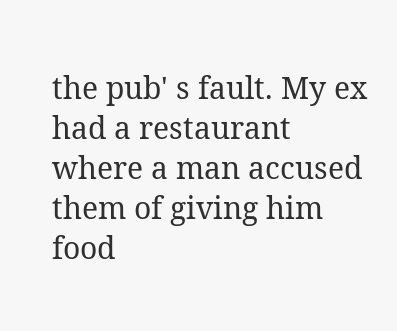the pub' s fault. My ex had a restaurant where a man accused them of giving him food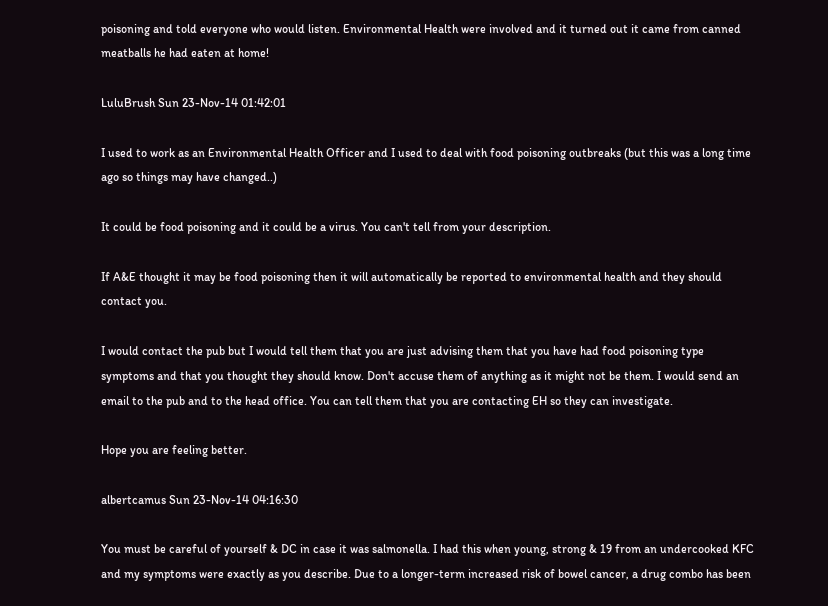poisoning and told everyone who would listen. Environmental Health were involved and it turned out it came from canned meatballs he had eaten at home!

LuluBrush Sun 23-Nov-14 01:42:01

I used to work as an Environmental Health Officer and I used to deal with food poisoning outbreaks (but this was a long time ago so things may have changed..)

It could be food poisoning and it could be a virus. You can't tell from your description.

If A&E thought it may be food poisoning then it will automatically be reported to environmental health and they should contact you.

I would contact the pub but I would tell them that you are just advising them that you have had food poisoning type symptoms and that you thought they should know. Don't accuse them of anything as it might not be them. I would send an email to the pub and to the head office. You can tell them that you are contacting EH so they can investigate.

Hope you are feeling better.

albertcamus Sun 23-Nov-14 04:16:30

You must be careful of yourself & DC in case it was salmonella. I had this when young, strong & 19 from an undercooked KFC and my symptoms were exactly as you describe. Due to a longer-term increased risk of bowel cancer, a drug combo has been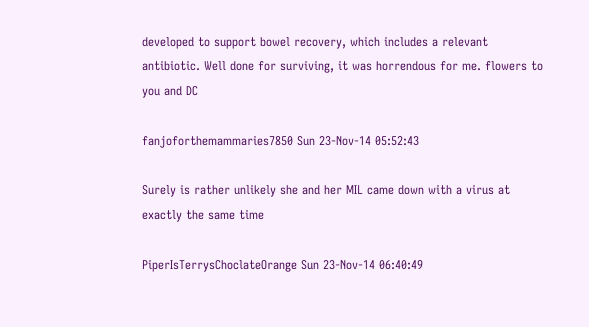developed to support bowel recovery, which includes a relevant antibiotic. Well done for surviving, it was horrendous for me. flowers to you and DC

fanjoforthemammaries7850 Sun 23-Nov-14 05:52:43

Surely is rather unlikely she and her MIL came down with a virus at exactly the same time

PiperIsTerrysChoclateOrange Sun 23-Nov-14 06:40:49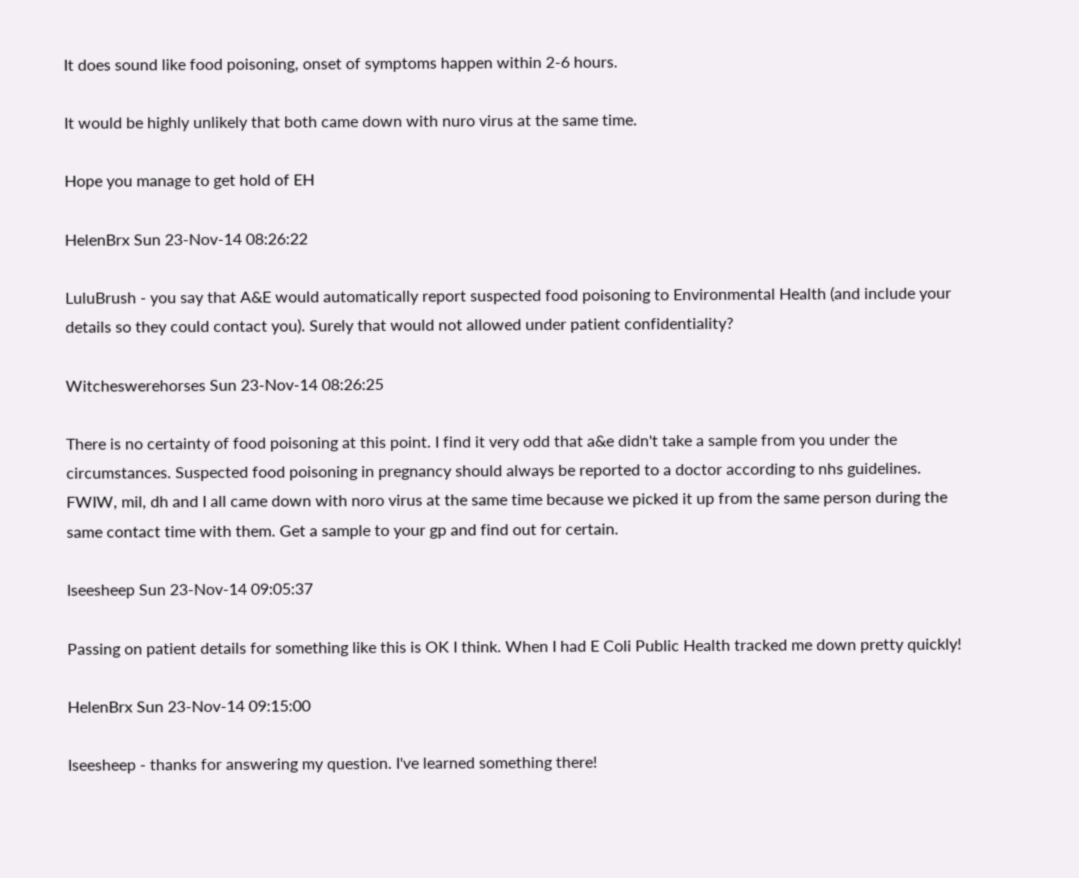It does sound like food poisoning, onset of symptoms happen within 2-6 hours.

It would be highly unlikely that both came down with nuro virus at the same time.

Hope you manage to get hold of EH

HelenBrx Sun 23-Nov-14 08:26:22

LuluBrush - you say that A&E would automatically report suspected food poisoning to Environmental Health (and include your details so they could contact you). Surely that would not allowed under patient confidentiality?

Witcheswerehorses Sun 23-Nov-14 08:26:25

There is no certainty of food poisoning at this point. I find it very odd that a&e didn't take a sample from you under the circumstances. Suspected food poisoning in pregnancy should always be reported to a doctor according to nhs guidelines. FWIW, mil, dh and I all came down with noro virus at the same time because we picked it up from the same person during the same contact time with them. Get a sample to your gp and find out for certain.

Iseesheep Sun 23-Nov-14 09:05:37

Passing on patient details for something like this is OK I think. When I had E Coli Public Health tracked me down pretty quickly!

HelenBrx Sun 23-Nov-14 09:15:00

Iseesheep - thanks for answering my question. I've learned something there!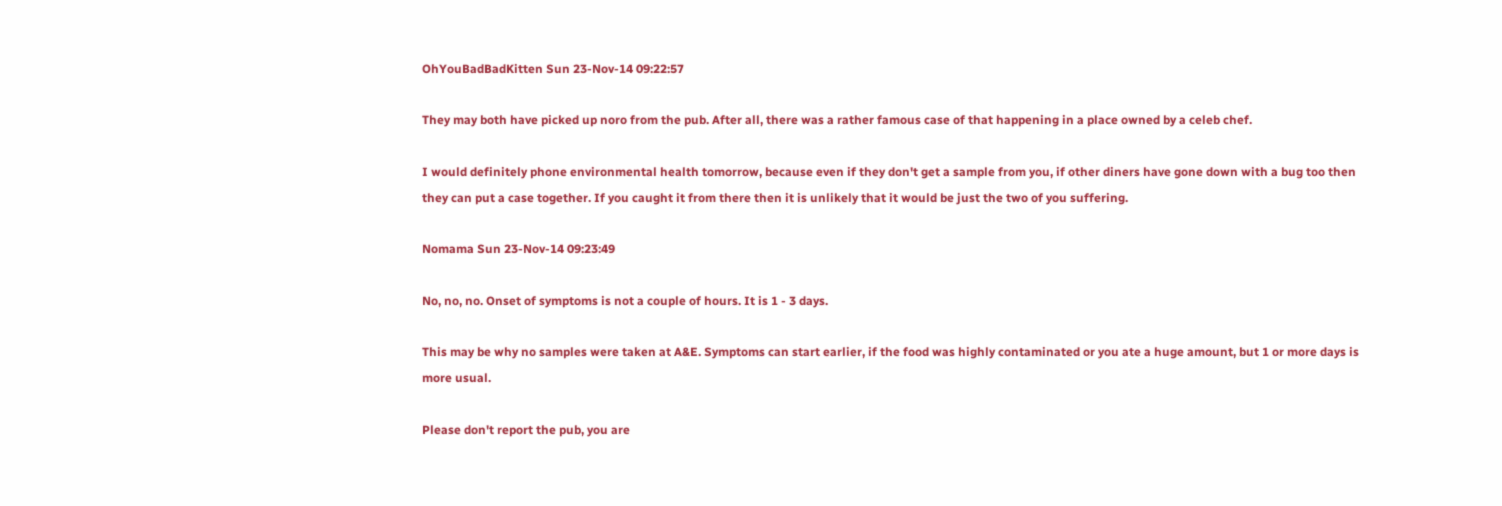OhYouBadBadKitten Sun 23-Nov-14 09:22:57

They may both have picked up noro from the pub. After all, there was a rather famous case of that happening in a place owned by a celeb chef.

I would definitely phone environmental health tomorrow, because even if they don't get a sample from you, if other diners have gone down with a bug too then they can put a case together. If you caught it from there then it is unlikely that it would be just the two of you suffering.

Nomama Sun 23-Nov-14 09:23:49

No, no, no. Onset of symptoms is not a couple of hours. It is 1 - 3 days.

This may be why no samples were taken at A&E. Symptoms can start earlier, if the food was highly contaminated or you ate a huge amount, but 1 or more days is more usual.

Please don't report the pub, you are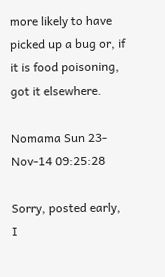more likely to have picked up a bug or, if it is food poisoning, got it elsewhere.

Nomama Sun 23-Nov-14 09:25:28

Sorry, posted early, I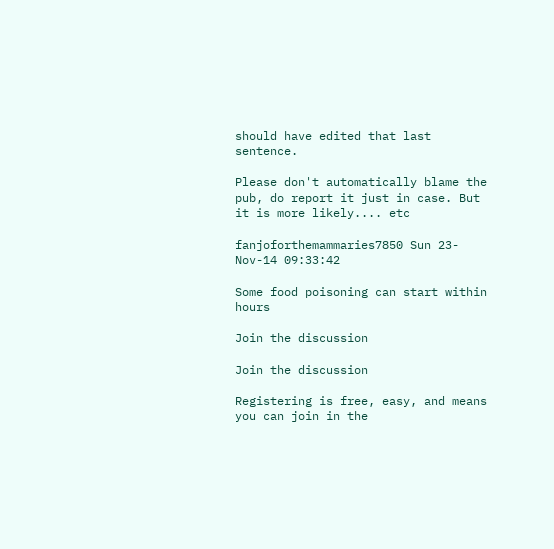should have edited that last sentence.

Please don't automatically blame the pub, do report it just in case. But it is more likely.... etc

fanjoforthemammaries7850 Sun 23-Nov-14 09:33:42

Some food poisoning can start within hours

Join the discussion

Join the discussion

Registering is free, easy, and means you can join in the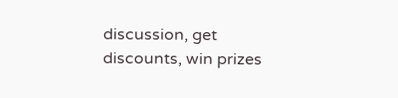discussion, get discounts, win prizes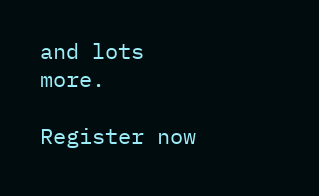and lots more.

Register now